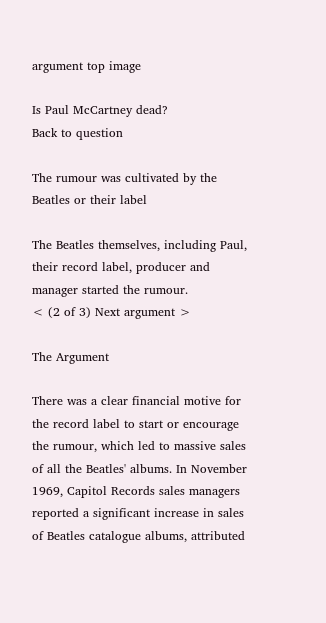argument top image

Is Paul McCartney dead?
Back to question

The rumour was cultivated by the Beatles or their label

The Beatles themselves, including Paul, their record label, producer and manager started the rumour.
< (2 of 3) Next argument >

The Argument

There was a clear financial motive for the record label to start or encourage the rumour, which led to massive sales of all the Beatles' albums. In November 1969, Capitol Records sales managers reported a significant increase in sales of Beatles catalogue albums, attributed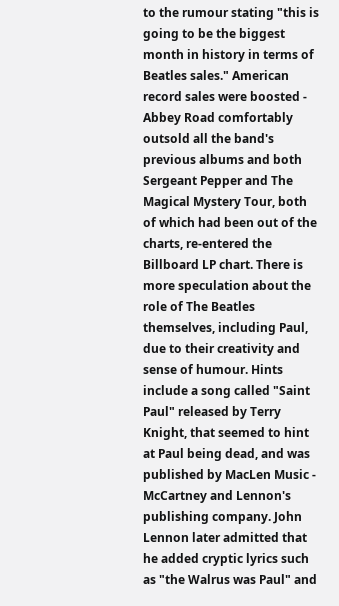to the rumour stating "this is going to be the biggest month in history in terms of Beatles sales." American record sales were boosted - Abbey Road comfortably outsold all the band's previous albums and both Sergeant Pepper and The Magical Mystery Tour, both of which had been out of the charts, re-entered the Billboard LP chart. There is more speculation about the role of The Beatles themselves, including Paul, due to their creativity and sense of humour. Hints include a song called "Saint Paul" released by Terry Knight, that seemed to hint at Paul being dead, and was published by MacLen Music - McCartney and Lennon's publishing company. John Lennon later admitted that he added cryptic lyrics such as "the Walrus was Paul" and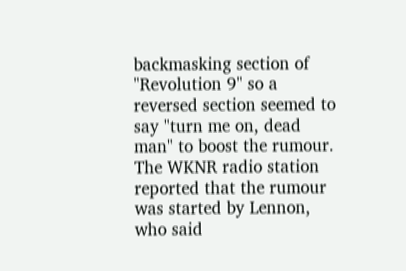backmasking section of "Revolution 9" so a reversed section seemed to say "turn me on, dead man" to boost the rumour. The WKNR radio station reported that the rumour was started by Lennon, who said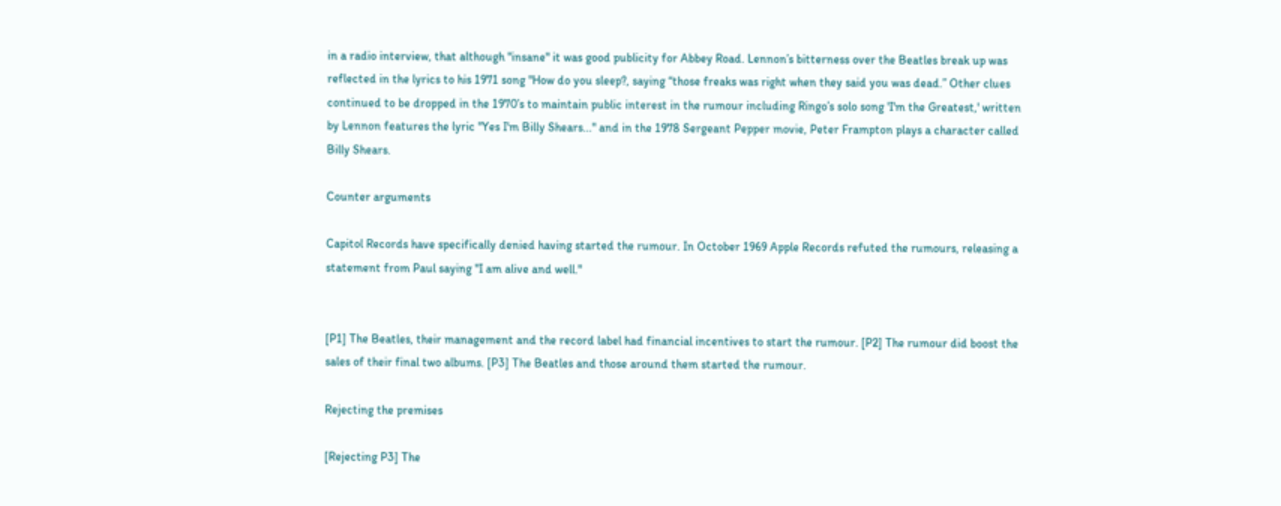in a radio interview, that although "insane" it was good publicity for Abbey Road. Lennon’s bitterness over the Beatles break up was reflected in the lyrics to his 1971 song "How do you sleep?, saying “those freaks was right when they said you was dead.” Other clues continued to be dropped in the 1970’s to maintain public interest in the rumour including Ringo’s solo song 'I'm the Greatest,' written by Lennon features the lyric "Yes I'm Billy Shears..." and in the 1978 Sergeant Pepper movie, Peter Frampton plays a character called Billy Shears.

Counter arguments

Capitol Records have specifically denied having started the rumour. In October 1969 Apple Records refuted the rumours, releasing a statement from Paul saying "I am alive and well."


[P1] The Beatles, their management and the record label had financial incentives to start the rumour. [P2] The rumour did boost the sales of their final two albums. [P3] The Beatles and those around them started the rumour.

Rejecting the premises

[Rejecting P3] The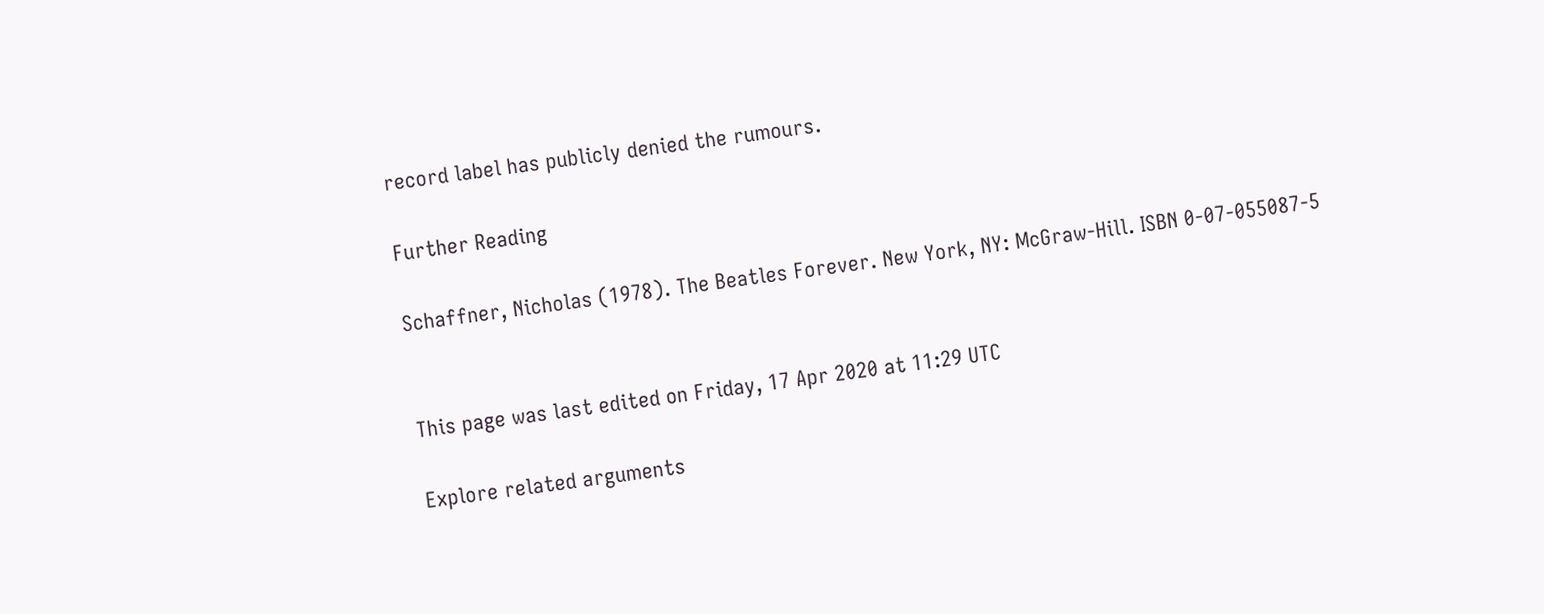record label has publicly denied the rumours.

Further Reading

Schaffner, Nicholas (1978). The Beatles Forever. New York, NY: McGraw-Hill. ISBN 0-07-055087-5


This page was last edited on Friday, 17 Apr 2020 at 11:29 UTC

Explore related arguments